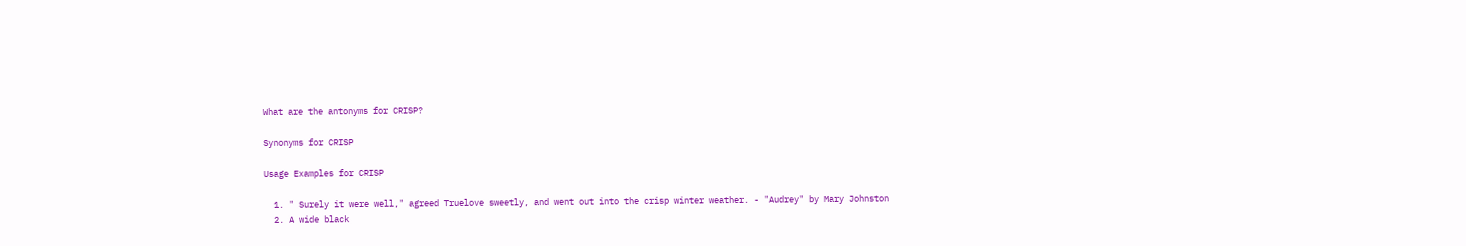What are the antonyms for CRISP?

Synonyms for CRISP

Usage Examples for CRISP

  1. " Surely it were well," agreed Truelove sweetly, and went out into the crisp winter weather. - "Audrey" by Mary Johnston
  2. A wide black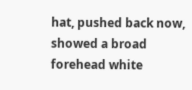hat, pushed back now, showed a broad forehead white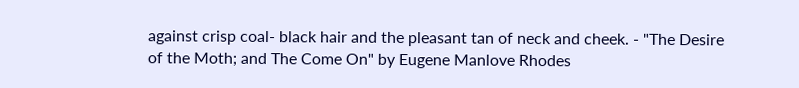against crisp coal- black hair and the pleasant tan of neck and cheek. - "The Desire of the Moth; and The Come On" by Eugene Manlove Rhodes